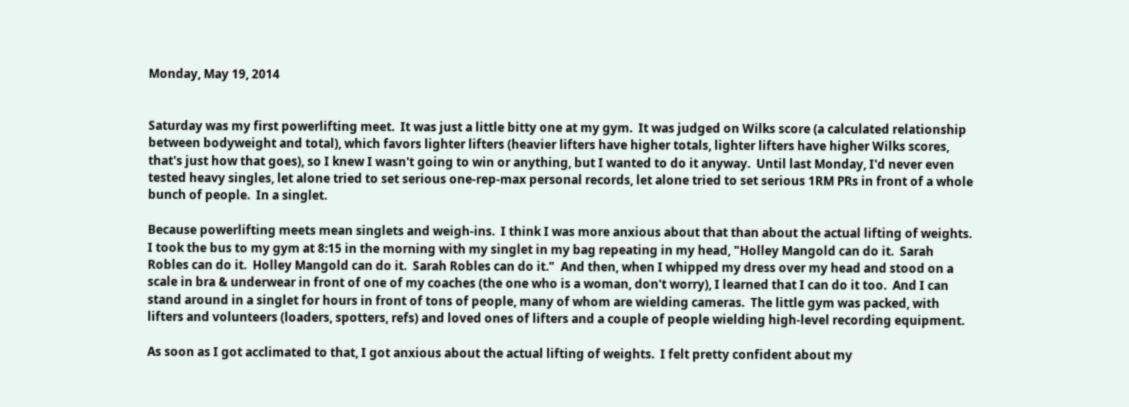Monday, May 19, 2014


Saturday was my first powerlifting meet.  It was just a little bitty one at my gym.  It was judged on Wilks score (a calculated relationship between bodyweight and total), which favors lighter lifters (heavier lifters have higher totals, lighter lifters have higher Wilks scores, that's just how that goes), so I knew I wasn't going to win or anything, but I wanted to do it anyway.  Until last Monday, I'd never even tested heavy singles, let alone tried to set serious one-rep-max personal records, let alone tried to set serious 1RM PRs in front of a whole bunch of people.  In a singlet.

Because powerlifting meets mean singlets and weigh-ins.  I think I was more anxious about that than about the actual lifting of weights.  I took the bus to my gym at 8:15 in the morning with my singlet in my bag repeating in my head, "Holley Mangold can do it.  Sarah Robles can do it.  Holley Mangold can do it.  Sarah Robles can do it."  And then, when I whipped my dress over my head and stood on a scale in bra & underwear in front of one of my coaches (the one who is a woman, don't worry), I learned that I can do it too.  And I can stand around in a singlet for hours in front of tons of people, many of whom are wielding cameras.  The little gym was packed, with lifters and volunteers (loaders, spotters, refs) and loved ones of lifters and a couple of people wielding high-level recording equipment.

As soon as I got acclimated to that, I got anxious about the actual lifting of weights.  I felt pretty confident about my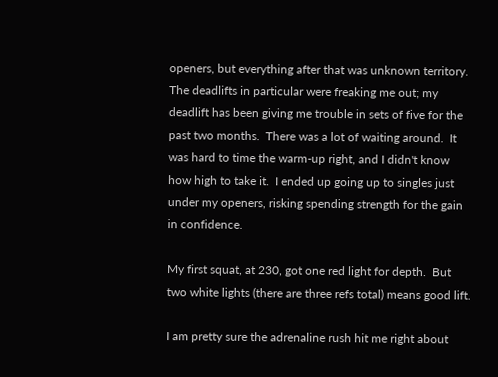openers, but everything after that was unknown territory.  The deadlifts in particular were freaking me out; my deadlift has been giving me trouble in sets of five for the past two months.  There was a lot of waiting around.  It was hard to time the warm-up right, and I didn't know how high to take it.  I ended up going up to singles just under my openers, risking spending strength for the gain in confidence.

My first squat, at 230, got one red light for depth.  But two white lights (there are three refs total) means good lift.

I am pretty sure the adrenaline rush hit me right about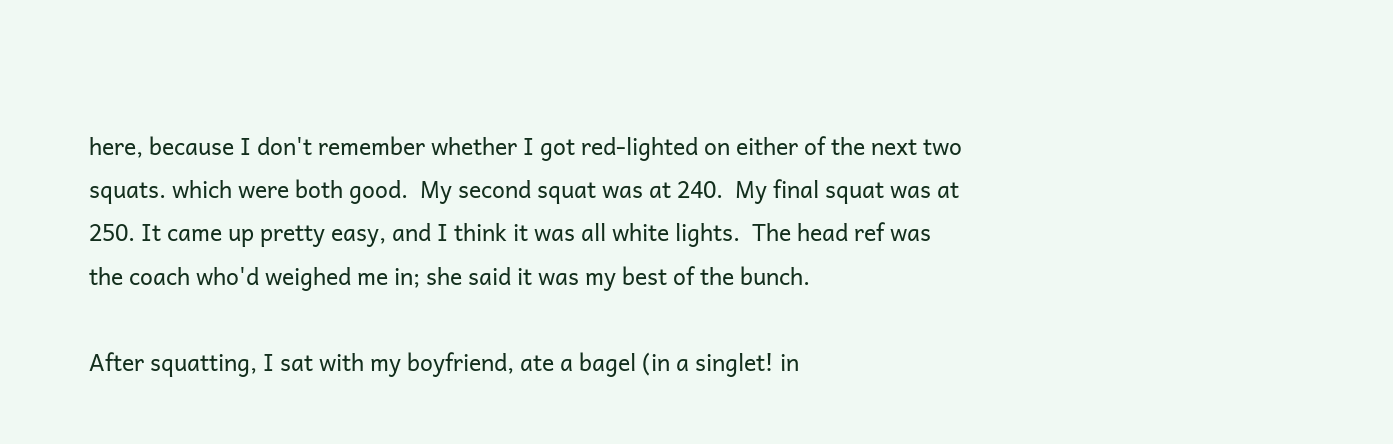here, because I don't remember whether I got red-lighted on either of the next two squats. which were both good.  My second squat was at 240.  My final squat was at 250. It came up pretty easy, and I think it was all white lights.  The head ref was the coach who'd weighed me in; she said it was my best of the bunch.

After squatting, I sat with my boyfriend, ate a bagel (in a singlet! in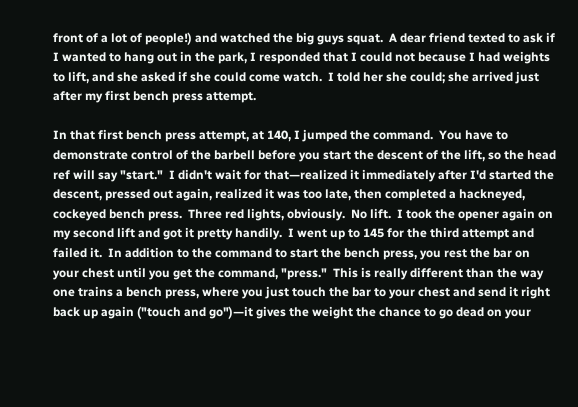front of a lot of people!) and watched the big guys squat.  A dear friend texted to ask if I wanted to hang out in the park, I responded that I could not because I had weights to lift, and she asked if she could come watch.  I told her she could; she arrived just after my first bench press attempt.

In that first bench press attempt, at 140, I jumped the command.  You have to demonstrate control of the barbell before you start the descent of the lift, so the head ref will say "start."  I didn't wait for that—realized it immediately after I'd started the descent, pressed out again, realized it was too late, then completed a hackneyed, cockeyed bench press.  Three red lights, obviously.  No lift.  I took the opener again on my second lift and got it pretty handily.  I went up to 145 for the third attempt and failed it.  In addition to the command to start the bench press, you rest the bar on your chest until you get the command, "press."  This is really different than the way one trains a bench press, where you just touch the bar to your chest and send it right back up again ("touch and go")—it gives the weight the chance to go dead on your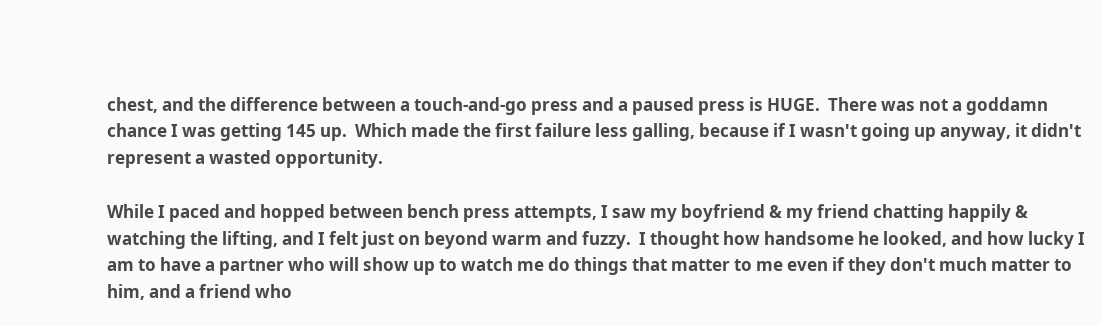chest, and the difference between a touch-and-go press and a paused press is HUGE.  There was not a goddamn chance I was getting 145 up.  Which made the first failure less galling, because if I wasn't going up anyway, it didn't represent a wasted opportunity.

While I paced and hopped between bench press attempts, I saw my boyfriend & my friend chatting happily & watching the lifting, and I felt just on beyond warm and fuzzy.  I thought how handsome he looked, and how lucky I am to have a partner who will show up to watch me do things that matter to me even if they don't much matter to him, and a friend who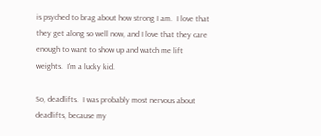is psyched to brag about how strong I am.  I love that they get along so well now, and I love that they care enough to want to show up and watch me lift weights.  I'm a lucky kid.

So, deadlifts.  I was probably most nervous about deadlifts, because my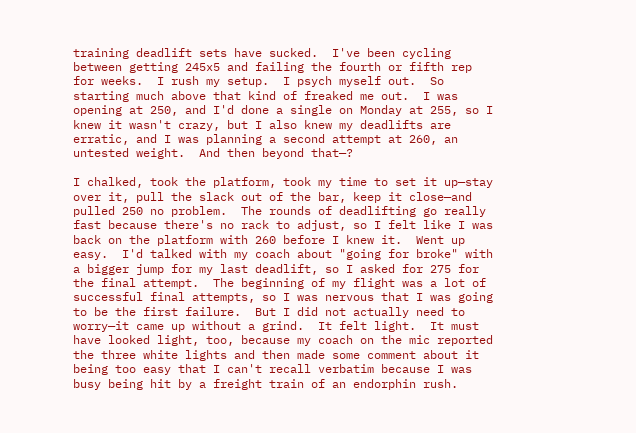training deadlift sets have sucked.  I've been cycling between getting 245x5 and failing the fourth or fifth rep for weeks.  I rush my setup.  I psych myself out.  So starting much above that kind of freaked me out.  I was opening at 250, and I'd done a single on Monday at 255, so I knew it wasn't crazy, but I also knew my deadlifts are erratic, and I was planning a second attempt at 260, an untested weight.  And then beyond that—?

I chalked, took the platform, took my time to set it up—stay over it, pull the slack out of the bar, keep it close—and pulled 250 no problem.  The rounds of deadlifting go really fast because there's no rack to adjust, so I felt like I was back on the platform with 260 before I knew it.  Went up easy.  I'd talked with my coach about "going for broke" with a bigger jump for my last deadlift, so I asked for 275 for the final attempt.  The beginning of my flight was a lot of successful final attempts, so I was nervous that I was going to be the first failure.  But I did not actually need to worry—it came up without a grind.  It felt light.  It must have looked light, too, because my coach on the mic reported the three white lights and then made some comment about it being too easy that I can't recall verbatim because I was busy being hit by a freight train of an endorphin rush.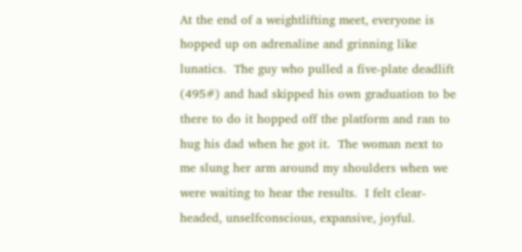At the end of a weightlifting meet, everyone is hopped up on adrenaline and grinning like lunatics.  The guy who pulled a five-plate deadlift (495#) and had skipped his own graduation to be there to do it hopped off the platform and ran to hug his dad when he got it.  The woman next to me slung her arm around my shoulders when we were waiting to hear the results.  I felt clear-headed, unselfconscious, expansive, joyful.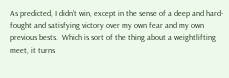As predicted, I didn't win, except in the sense of a deep and hard-fought and satisfying victory over my own fear and my own previous bests.  Which is sort of the thing about a weightlifting meet, it turns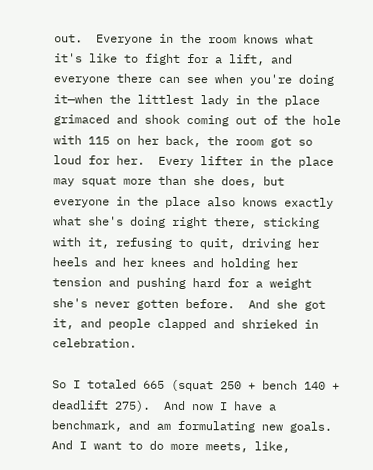out.  Everyone in the room knows what it's like to fight for a lift, and everyone there can see when you're doing it—when the littlest lady in the place grimaced and shook coming out of the hole with 115 on her back, the room got so loud for her.  Every lifter in the place may squat more than she does, but everyone in the place also knows exactly what she's doing right there, sticking with it, refusing to quit, driving her heels and her knees and holding her tension and pushing hard for a weight she's never gotten before.  And she got it, and people clapped and shrieked in celebration.

So I totaled 665 (squat 250 + bench 140 + deadlift 275).  And now I have a benchmark, and am formulating new goals.  And I want to do more meets, like,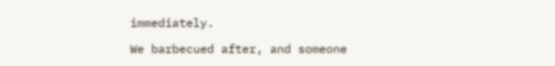immediately.

We barbecued after, and someone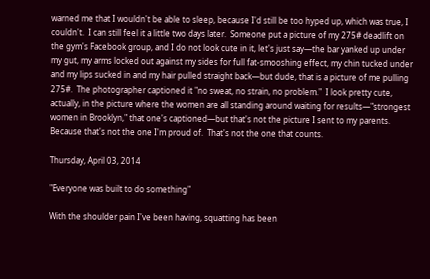warned me that I wouldn't be able to sleep, because I'd still be too hyped up, which was true, I couldn't.  I can still feel it a little two days later.  Someone put a picture of my 275# deadlift on the gym's Facebook group, and I do not look cute in it, let's just say—the bar yanked up under my gut, my arms locked out against my sides for full fat-smooshing effect, my chin tucked under and my lips sucked in and my hair pulled straight back—but dude, that is a picture of me pulling 275#.  The photographer captioned it "no sweat, no strain, no problem."  I look pretty cute, actually, in the picture where the women are all standing around waiting for results—"strongest women in Brooklyn," that one's captioned—but that's not the picture I sent to my parents.  Because that's not the one I'm proud of.  That's not the one that counts.

Thursday, April 03, 2014

"Everyone was built to do something"

With the shoulder pain I've been having, squatting has been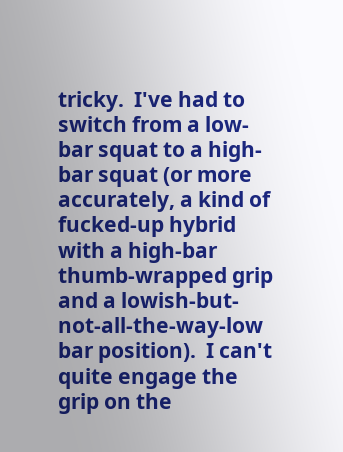tricky.  I've had to switch from a low-bar squat to a high-bar squat (or more accurately, a kind of fucked-up hybrid with a high-bar thumb-wrapped grip and a lowish-but-not-all-the-way-low bar position).  I can't quite engage the grip on the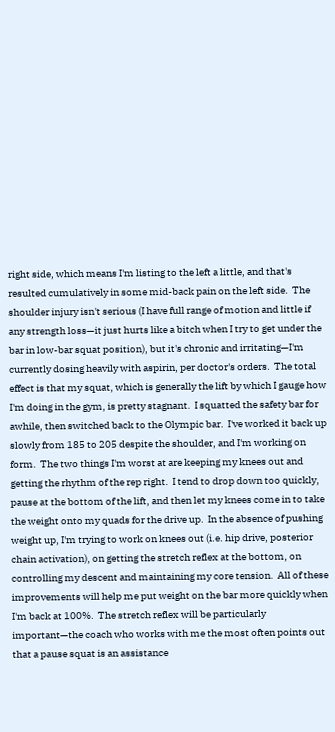right side, which means I'm listing to the left a little, and that's resulted cumulatively in some mid-back pain on the left side.  The shoulder injury isn't serious (I have full range of motion and little if any strength loss—it just hurts like a bitch when I try to get under the bar in low-bar squat position), but it's chronic and irritating—I'm currently dosing heavily with aspirin, per doctor's orders.  The total effect is that my squat, which is generally the lift by which I gauge how I'm doing in the gym, is pretty stagnant.  I squatted the safety bar for awhile, then switched back to the Olympic bar.  I've worked it back up slowly from 185 to 205 despite the shoulder, and I'm working on form.  The two things I'm worst at are keeping my knees out and getting the rhythm of the rep right.  I tend to drop down too quickly, pause at the bottom of the lift, and then let my knees come in to take the weight onto my quads for the drive up.  In the absence of pushing weight up, I'm trying to work on knees out (i.e. hip drive, posterior chain activation), on getting the stretch reflex at the bottom, on controlling my descent and maintaining my core tension.  All of these improvements will help me put weight on the bar more quickly when I'm back at 100%.  The stretch reflex will be particularly important—the coach who works with me the most often points out that a pause squat is an assistance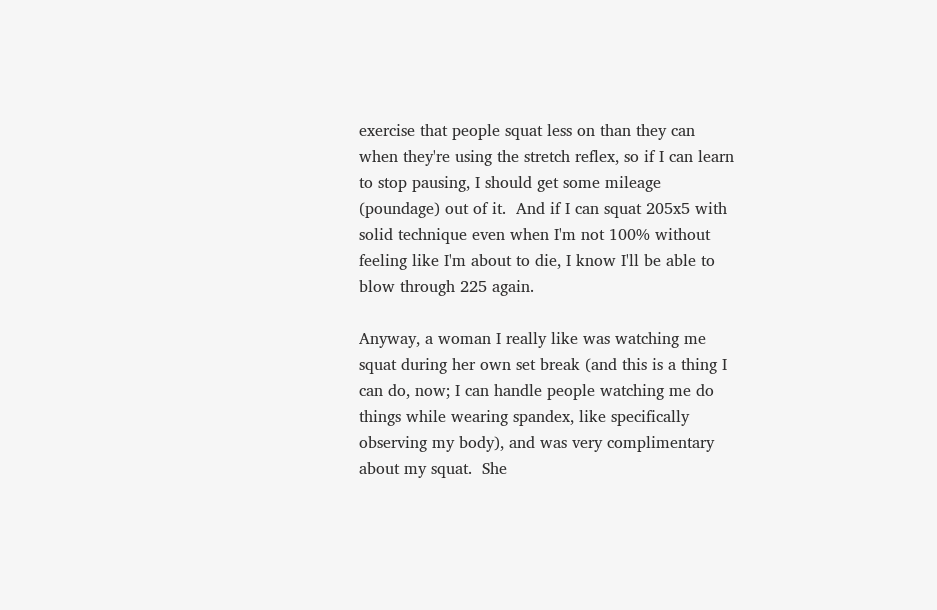exercise that people squat less on than they can when they're using the stretch reflex, so if I can learn to stop pausing, I should get some mileage (poundage) out of it.  And if I can squat 205x5 with solid technique even when I'm not 100% without feeling like I'm about to die, I know I'll be able to blow through 225 again.

Anyway, a woman I really like was watching me squat during her own set break (and this is a thing I can do, now; I can handle people watching me do things while wearing spandex, like specifically observing my body), and was very complimentary about my squat.  She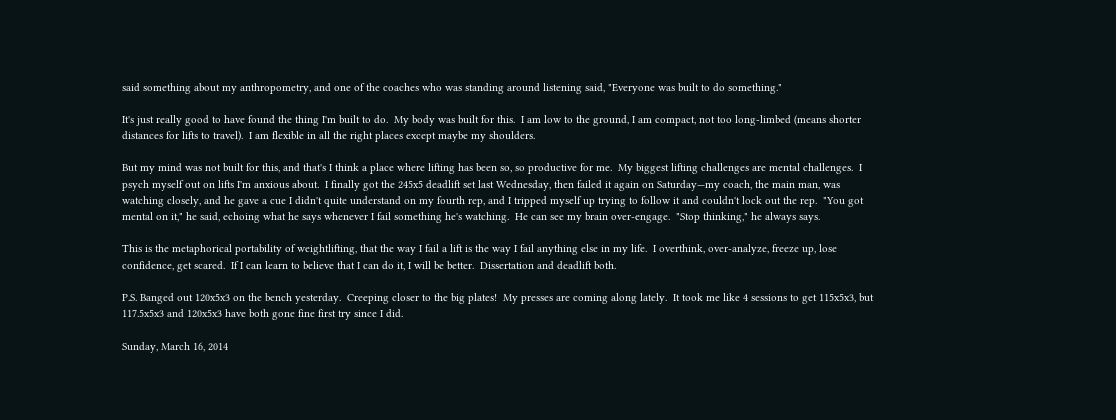said something about my anthropometry, and one of the coaches who was standing around listening said, "Everyone was built to do something."

It's just really good to have found the thing I'm built to do.  My body was built for this.  I am low to the ground, I am compact, not too long-limbed (means shorter distances for lifts to travel).  I am flexible in all the right places except maybe my shoulders.

But my mind was not built for this, and that's I think a place where lifting has been so, so productive for me.  My biggest lifting challenges are mental challenges.  I psych myself out on lifts I'm anxious about.  I finally got the 245x5 deadlift set last Wednesday, then failed it again on Saturday—my coach, the main man, was watching closely, and he gave a cue I didn't quite understand on my fourth rep, and I tripped myself up trying to follow it and couldn't lock out the rep.  "You got mental on it," he said, echoing what he says whenever I fail something he's watching.  He can see my brain over-engage.  "Stop thinking," he always says.

This is the metaphorical portability of weightlifting, that the way I fail a lift is the way I fail anything else in my life.  I overthink, over-analyze, freeze up, lose confidence, get scared.  If I can learn to believe that I can do it, I will be better.  Dissertation and deadlift both.

P.S. Banged out 120x5x3 on the bench yesterday.  Creeping closer to the big plates!  My presses are coming along lately.  It took me like 4 sessions to get 115x5x3, but 117.5x5x3 and 120x5x3 have both gone fine first try since I did.

Sunday, March 16, 2014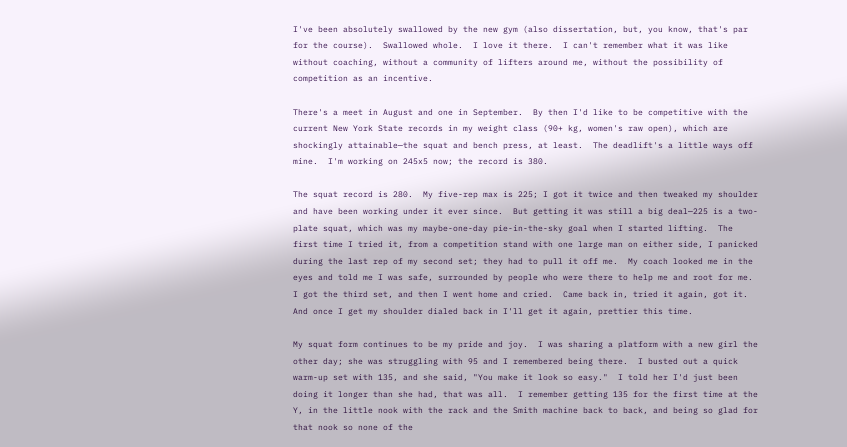I've been absolutely swallowed by the new gym (also dissertation, but, you know, that's par for the course).  Swallowed whole.  I love it there.  I can't remember what it was like without coaching, without a community of lifters around me, without the possibility of competition as an incentive.

There's a meet in August and one in September.  By then I'd like to be competitive with the current New York State records in my weight class (90+ kg, women's raw open), which are shockingly attainable—the squat and bench press, at least.  The deadlift's a little ways off mine.  I'm working on 245x5 now; the record is 380.

The squat record is 280.  My five-rep max is 225; I got it twice and then tweaked my shoulder and have been working under it ever since.  But getting it was still a big deal—225 is a two-plate squat, which was my maybe-one-day pie-in-the-sky goal when I started lifting.  The first time I tried it, from a competition stand with one large man on either side, I panicked during the last rep of my second set; they had to pull it off me.  My coach looked me in the eyes and told me I was safe, surrounded by people who were there to help me and root for me.  I got the third set, and then I went home and cried.  Came back in, tried it again, got it.  And once I get my shoulder dialed back in I'll get it again, prettier this time.

My squat form continues to be my pride and joy.  I was sharing a platform with a new girl the other day; she was struggling with 95 and I remembered being there.  I busted out a quick warm-up set with 135, and she said, "You make it look so easy."  I told her I'd just been doing it longer than she had, that was all.  I remember getting 135 for the first time at the Y, in the little nook with the rack and the Smith machine back to back, and being so glad for that nook so none of the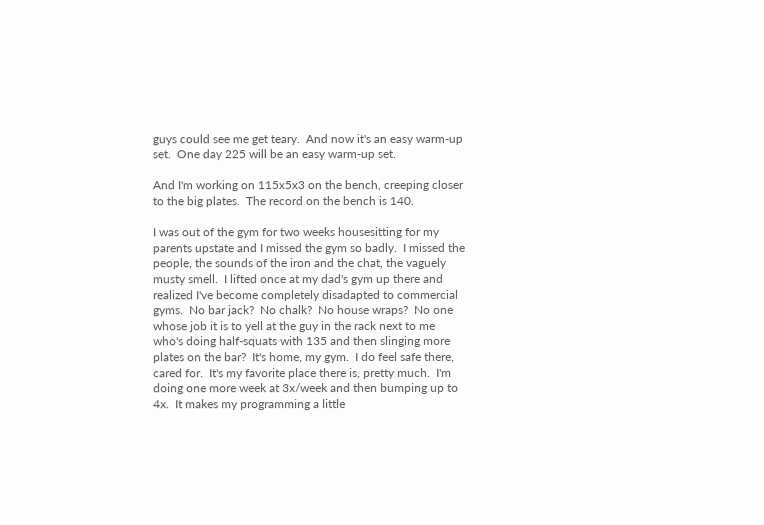guys could see me get teary.  And now it's an easy warm-up set.  One day 225 will be an easy warm-up set.

And I'm working on 115x5x3 on the bench, creeping closer to the big plates.  The record on the bench is 140.

I was out of the gym for two weeks housesitting for my parents upstate and I missed the gym so badly.  I missed the people, the sounds of the iron and the chat, the vaguely musty smell.  I lifted once at my dad's gym up there and realized I've become completely disadapted to commercial gyms.  No bar jack?  No chalk?  No house wraps?  No one whose job it is to yell at the guy in the rack next to me who's doing half-squats with 135 and then slinging more plates on the bar?  It's home, my gym.  I do feel safe there, cared for.  It's my favorite place there is, pretty much.  I'm doing one more week at 3x/week and then bumping up to 4x.  It makes my programming a little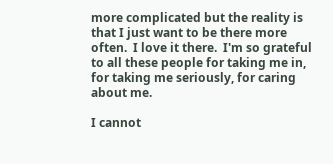more complicated but the reality is that I just want to be there more often.  I love it there.  I'm so grateful to all these people for taking me in, for taking me seriously, for caring about me.

I cannot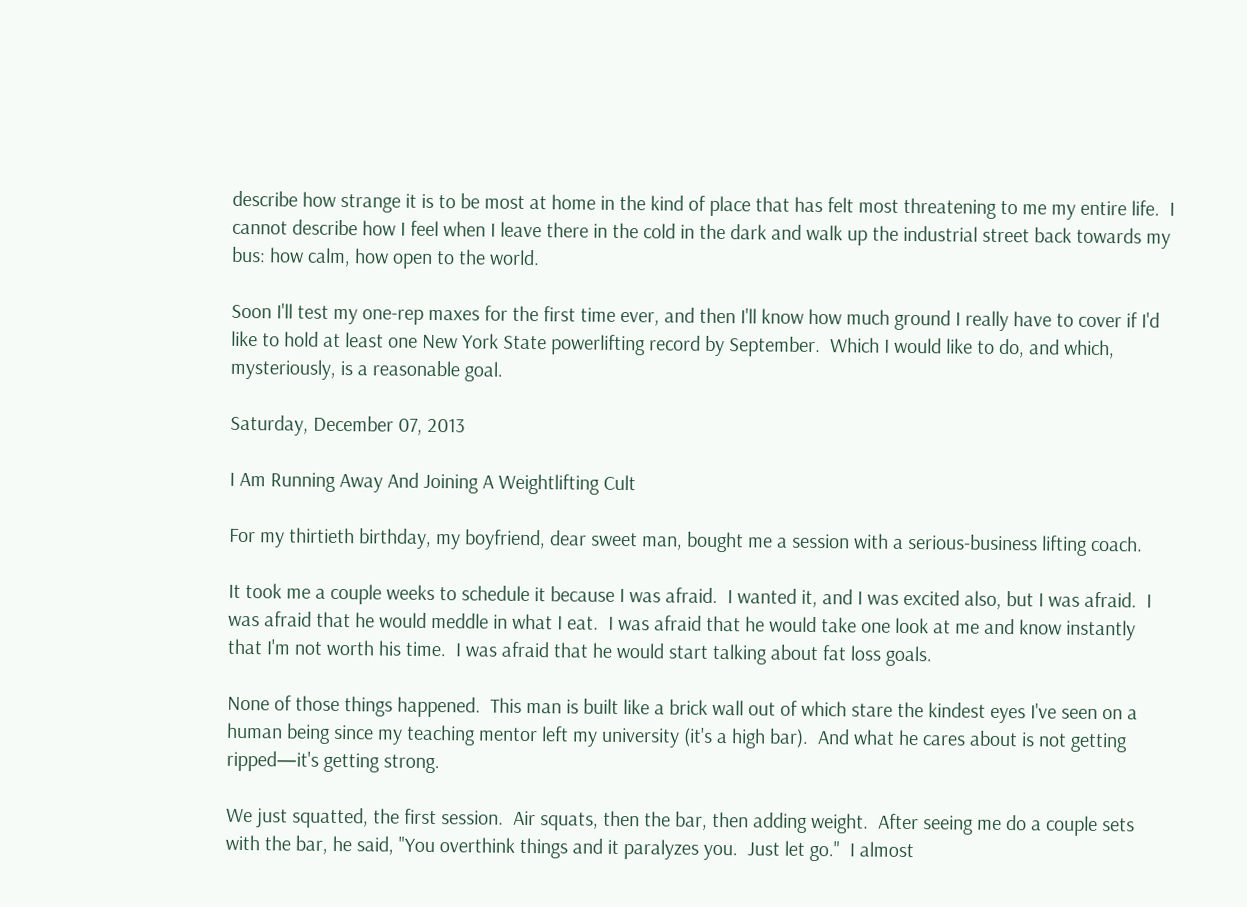describe how strange it is to be most at home in the kind of place that has felt most threatening to me my entire life.  I cannot describe how I feel when I leave there in the cold in the dark and walk up the industrial street back towards my bus: how calm, how open to the world.

Soon I'll test my one-rep maxes for the first time ever, and then I'll know how much ground I really have to cover if I'd like to hold at least one New York State powerlifting record by September.  Which I would like to do, and which, mysteriously, is a reasonable goal.

Saturday, December 07, 2013

I Am Running Away And Joining A Weightlifting Cult

For my thirtieth birthday, my boyfriend, dear sweet man, bought me a session with a serious-business lifting coach.

It took me a couple weeks to schedule it because I was afraid.  I wanted it, and I was excited also, but I was afraid.  I was afraid that he would meddle in what I eat.  I was afraid that he would take one look at me and know instantly that I'm not worth his time.  I was afraid that he would start talking about fat loss goals.

None of those things happened.  This man is built like a brick wall out of which stare the kindest eyes I've seen on a human being since my teaching mentor left my university (it's a high bar).  And what he cares about is not getting ripped—it's getting strong.

We just squatted, the first session.  Air squats, then the bar, then adding weight.  After seeing me do a couple sets with the bar, he said, "You overthink things and it paralyzes you.  Just let go."  I almost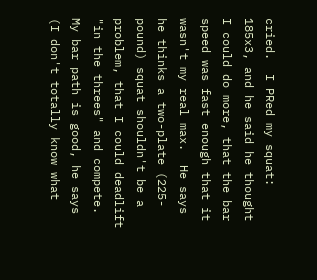cried.  I PRed my squat: 185x3, and he said he thought I could do more, that the bar speed was fast enough that it wasn't my real max.  He says he thinks a two-plate (225-pound) squat shouldn't be a problem, that I could deadlift "in the threes" and compete.  My bar path is good, he says (I don't totally know what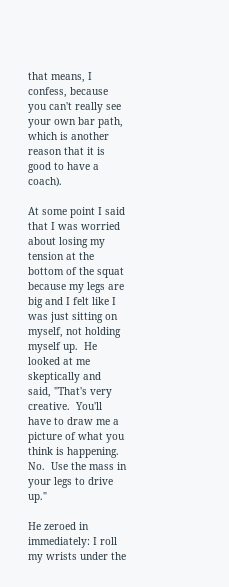that means, I confess, because you can't really see your own bar path, which is another reason that it is good to have a coach).

At some point I said that I was worried about losing my tension at the bottom of the squat because my legs are big and I felt like I was just sitting on myself, not holding myself up.  He looked at me skeptically and said, "That's very creative.  You'll have to draw me a picture of what you think is happening.  No.  Use the mass in your legs to drive up."

He zeroed in immediately: I roll my wrists under the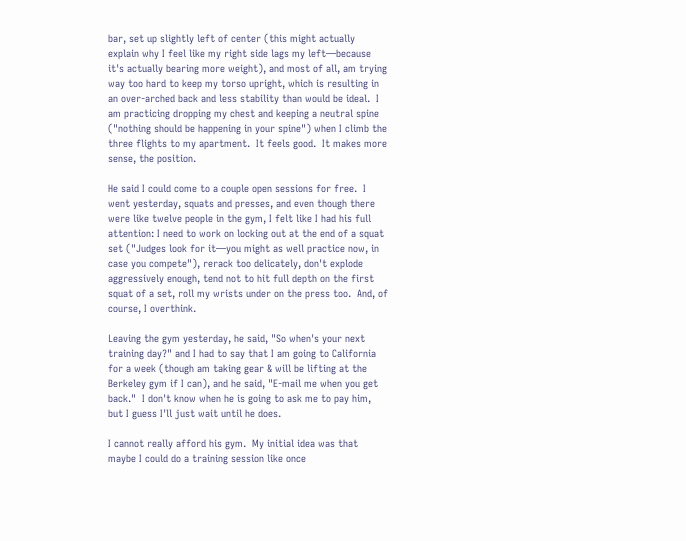bar, set up slightly left of center (this might actually explain why I feel like my right side lags my left—because it's actually bearing more weight), and most of all, am trying way too hard to keep my torso upright, which is resulting in an over-arched back and less stability than would be ideal.  I am practicing dropping my chest and keeping a neutral spine ("nothing should be happening in your spine") when I climb the three flights to my apartment.  It feels good.  It makes more sense, the position.

He said I could come to a couple open sessions for free.  I went yesterday, squats and presses, and even though there were like twelve people in the gym, I felt like I had his full attention: I need to work on locking out at the end of a squat set ("Judges look for it—you might as well practice now, in case you compete"), rerack too delicately, don't explode aggressively enough, tend not to hit full depth on the first squat of a set, roll my wrists under on the press too.  And, of course, I overthink.

Leaving the gym yesterday, he said, "So when's your next training day?" and I had to say that I am going to California for a week (though am taking gear & will be lifting at the Berkeley gym if I can), and he said, "E-mail me when you get back."  I don't know when he is going to ask me to pay him, but I guess I'll just wait until he does.

I cannot really afford his gym.  My initial idea was that maybe I could do a training session like once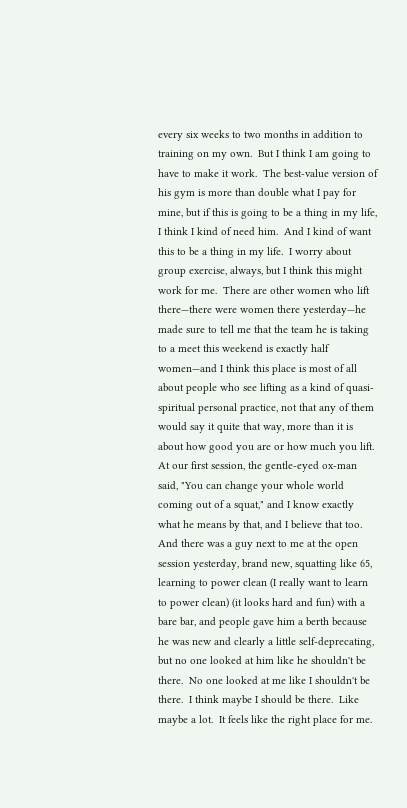every six weeks to two months in addition to training on my own.  But I think I am going to have to make it work.  The best-value version of his gym is more than double what I pay for mine, but if this is going to be a thing in my life, I think I kind of need him.  And I kind of want this to be a thing in my life.  I worry about group exercise, always, but I think this might work for me.  There are other women who lift there—there were women there yesterday—he made sure to tell me that the team he is taking to a meet this weekend is exactly half women—and I think this place is most of all about people who see lifting as a kind of quasi-spiritual personal practice, not that any of them would say it quite that way, more than it is about how good you are or how much you lift.  At our first session, the gentle-eyed ox-man said, "You can change your whole world coming out of a squat," and I know exactly what he means by that, and I believe that too.  And there was a guy next to me at the open session yesterday, brand new, squatting like 65, learning to power clean (I really want to learn to power clean) (it looks hard and fun) with a bare bar, and people gave him a berth because he was new and clearly a little self-deprecating, but no one looked at him like he shouldn't be there.  No one looked at me like I shouldn't be there.  I think maybe I should be there.  Like maybe a lot.  It feels like the right place for me.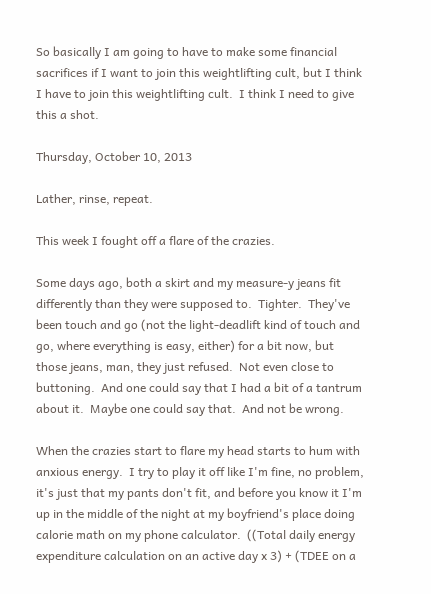So basically I am going to have to make some financial sacrifices if I want to join this weightlifting cult, but I think I have to join this weightlifting cult.  I think I need to give this a shot.

Thursday, October 10, 2013

Lather, rinse, repeat.

This week I fought off a flare of the crazies.

Some days ago, both a skirt and my measure-y jeans fit differently than they were supposed to.  Tighter.  They've been touch and go (not the light-deadlift kind of touch and go, where everything is easy, either) for a bit now, but those jeans, man, they just refused.  Not even close to buttoning.  And one could say that I had a bit of a tantrum about it.  Maybe one could say that.  And not be wrong.

When the crazies start to flare my head starts to hum with anxious energy.  I try to play it off like I'm fine, no problem, it's just that my pants don't fit, and before you know it I'm up in the middle of the night at my boyfriend's place doing calorie math on my phone calculator.  ((Total daily energy expenditure calculation on an active day x 3) + (TDEE on a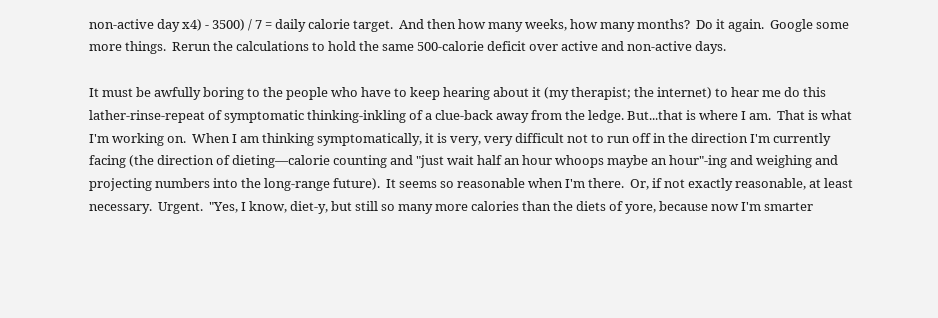non-active day x4) - 3500) / 7 = daily calorie target.  And then how many weeks, how many months?  Do it again.  Google some more things.  Rerun the calculations to hold the same 500-calorie deficit over active and non-active days.

It must be awfully boring to the people who have to keep hearing about it (my therapist; the internet) to hear me do this lather-rinse-repeat of symptomatic thinking-inkling of a clue-back away from the ledge. But...that is where I am.  That is what I'm working on.  When I am thinking symptomatically, it is very, very difficult not to run off in the direction I'm currently facing (the direction of dieting—calorie counting and "just wait half an hour whoops maybe an hour"-ing and weighing and projecting numbers into the long-range future).  It seems so reasonable when I'm there.  Or, if not exactly reasonable, at least necessary.  Urgent.  "Yes, I know, diet-y, but still so many more calories than the diets of yore, because now I'm smarter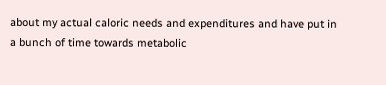about my actual caloric needs and expenditures and have put in a bunch of time towards metabolic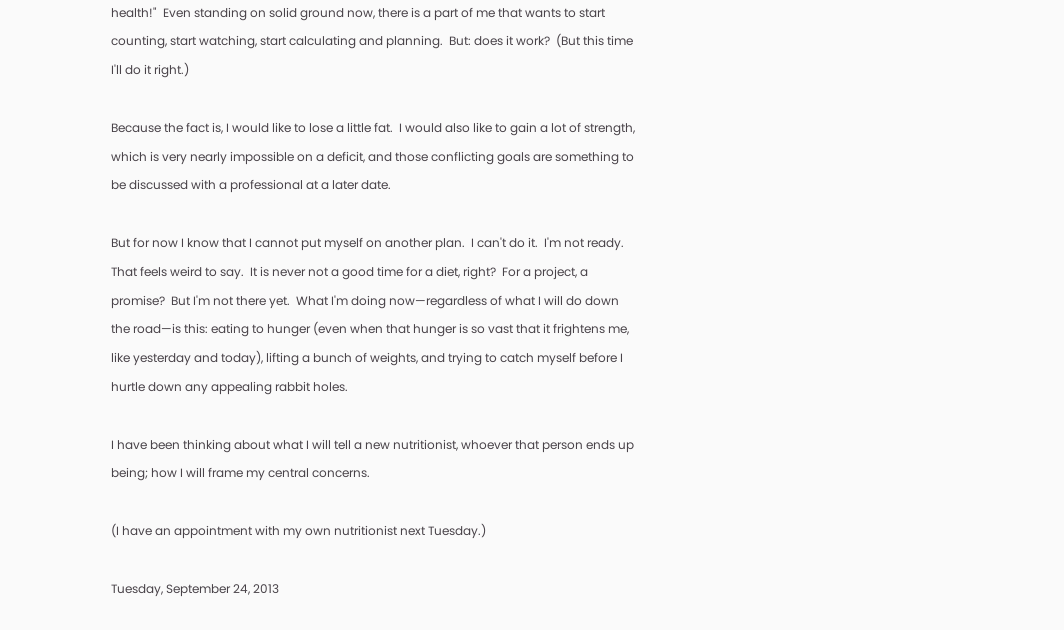health!"  Even standing on solid ground now, there is a part of me that wants to start counting, start watching, start calculating and planning.  But: does it work?  (But this time I'll do it right.)

Because the fact is, I would like to lose a little fat.  I would also like to gain a lot of strength, which is very nearly impossible on a deficit, and those conflicting goals are something to be discussed with a professional at a later date.

But for now I know that I cannot put myself on another plan.  I can't do it.  I'm not ready.  That feels weird to say.  It is never not a good time for a diet, right?  For a project, a promise?  But I'm not there yet.  What I'm doing now—regardless of what I will do down the road—is this: eating to hunger (even when that hunger is so vast that it frightens me, like yesterday and today), lifting a bunch of weights, and trying to catch myself before I hurtle down any appealing rabbit holes.

I have been thinking about what I will tell a new nutritionist, whoever that person ends up being; how I will frame my central concerns.

(I have an appointment with my own nutritionist next Tuesday.)

Tuesday, September 24, 2013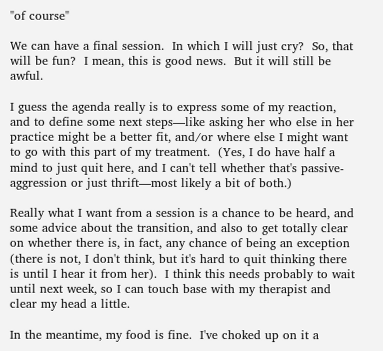"of course"

We can have a final session.  In which I will just cry?  So, that will be fun?  I mean, this is good news.  But it will still be awful.

I guess the agenda really is to express some of my reaction, and to define some next steps—like asking her who else in her practice might be a better fit, and/or where else I might want to go with this part of my treatment.  (Yes, I do have half a mind to just quit here, and I can't tell whether that's passive-aggression or just thrift—most likely a bit of both.)

Really what I want from a session is a chance to be heard, and some advice about the transition, and also to get totally clear on whether there is, in fact, any chance of being an exception (there is not, I don't think, but it's hard to quit thinking there is until I hear it from her).  I think this needs probably to wait until next week, so I can touch base with my therapist and clear my head a little.

In the meantime, my food is fine.  I've choked up on it a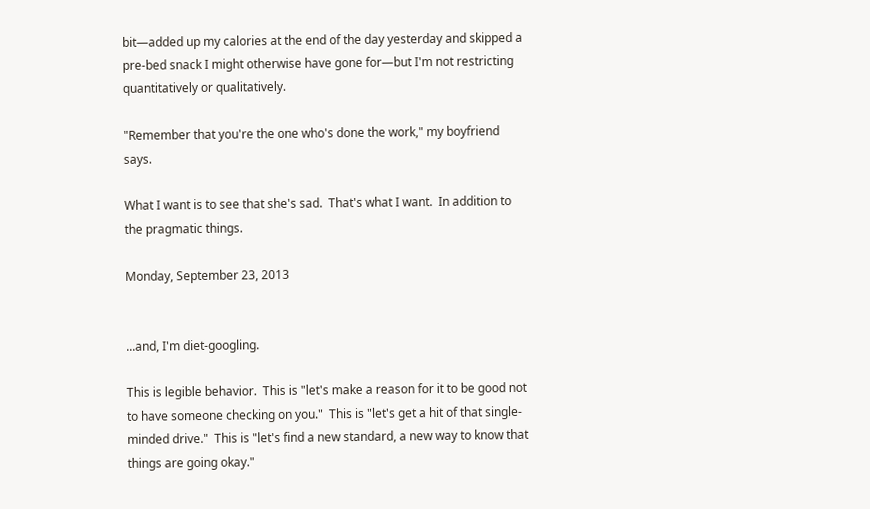bit—added up my calories at the end of the day yesterday and skipped a pre-bed snack I might otherwise have gone for—but I'm not restricting quantitatively or qualitatively.

"Remember that you're the one who's done the work," my boyfriend says.

What I want is to see that she's sad.  That's what I want.  In addition to the pragmatic things.

Monday, September 23, 2013


...and, I'm diet-googling.

This is legible behavior.  This is "let's make a reason for it to be good not to have someone checking on you."  This is "let's get a hit of that single-minded drive."  This is "let's find a new standard, a new way to know that things are going okay."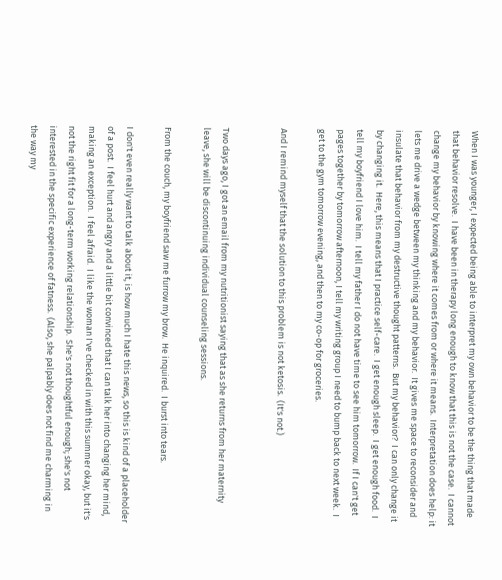When I was younger, I expected being able to interpret my own behavior to be the thing that made that behavior resolve.  I have been in therapy long enough to know that this is not the case.  I cannot change my behavior by knowing where it comes from or where it means.  Interpretation does help: it lets me drive a wedge between my thinking and my behavior.  It gives me space to reconsider and insulate that behavior from my destructive thought patterns.  But my behavior?  I can only change it by changing it.  Here, this means that I practice self-care.  I get enough sleep.  I get enough food.  I tell my boyfriend I love him.  I tell my father I do not have time to see him tomorrow.  If I can't get pages together by tomorrow afternoon, I tell my writing group I need to bump back to next week.  I get to the gym tomorrow evening, and then to my co-op for groceries.

And I remind myself that the solution to this problem is not ketosis.  (It's not.)


Two days ago, I got an email from my nutritionist saying that as she returns from her maternity leave, she will be discontinuing individual counseling sessions.

From the couch, my boyfriend saw me furrow my brow.  He inquired.  I burst into tears.

I don't even really want to talk about it, is how much I hate this news, so this is kind of a placeholder of a post.  I feel hurt and angry and a little bit convinced that I can talk her into changing her mind, making an exception.  I feel afraid.  I like the woman I've checked in with this summer okay, but it's not the right fit for a long-term working relationship.  She's not thoughtful enough; she's not interested in the specific experience of fatness.  (Also, she palpably does not find me charming in the way my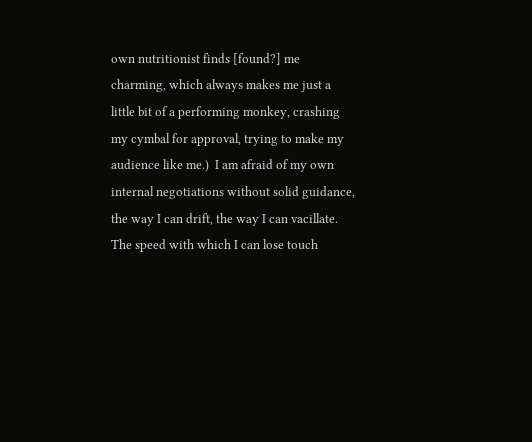own nutritionist finds [found?] me charming, which always makes me just a little bit of a performing monkey, crashing my cymbal for approval, trying to make my audience like me.)  I am afraid of my own internal negotiations without solid guidance, the way I can drift, the way I can vacillate.  The speed with which I can lose touch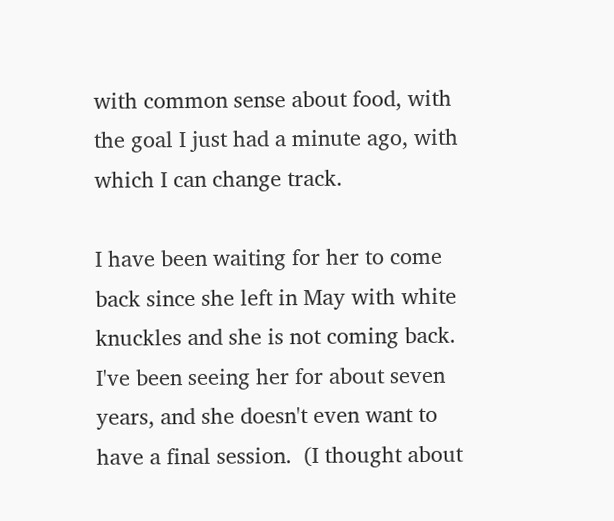with common sense about food, with the goal I just had a minute ago, with which I can change track.

I have been waiting for her to come back since she left in May with white knuckles and she is not coming back.  I've been seeing her for about seven years, and she doesn't even want to have a final session.  (I thought about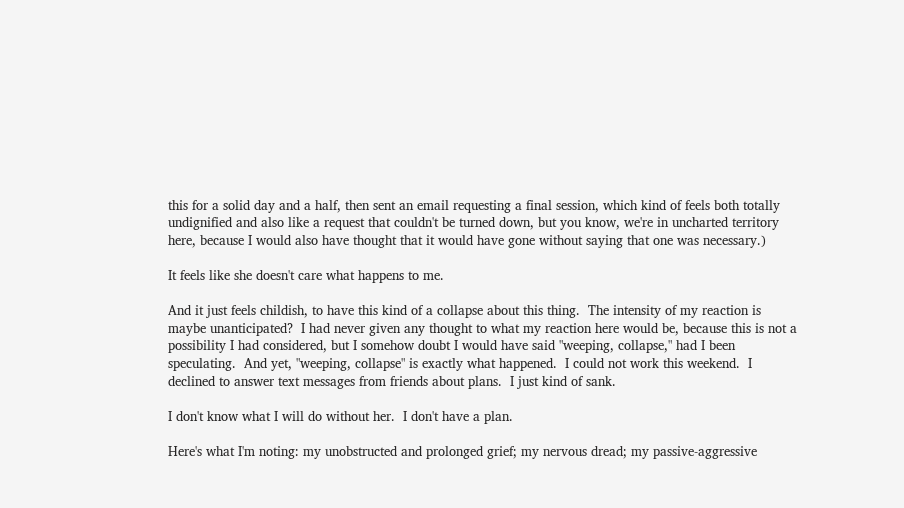this for a solid day and a half, then sent an email requesting a final session, which kind of feels both totally undignified and also like a request that couldn't be turned down, but you know, we're in uncharted territory here, because I would also have thought that it would have gone without saying that one was necessary.)

It feels like she doesn't care what happens to me.

And it just feels childish, to have this kind of a collapse about this thing.  The intensity of my reaction is maybe unanticipated?  I had never given any thought to what my reaction here would be, because this is not a possibility I had considered, but I somehow doubt I would have said "weeping, collapse," had I been speculating.  And yet, "weeping, collapse" is exactly what happened.  I could not work this weekend.  I declined to answer text messages from friends about plans.  I just kind of sank.

I don't know what I will do without her.  I don't have a plan.

Here's what I'm noting: my unobstructed and prolonged grief; my nervous dread; my passive-aggressive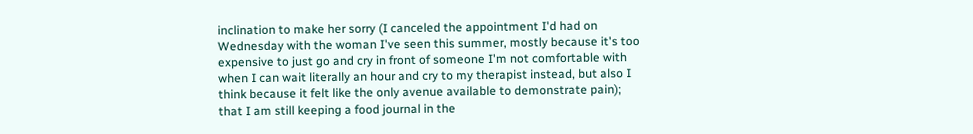inclination to make her sorry (I canceled the appointment I'd had on Wednesday with the woman I've seen this summer, mostly because it's too expensive to just go and cry in front of someone I'm not comfortable with when I can wait literally an hour and cry to my therapist instead, but also I think because it felt like the only avenue available to demonstrate pain); that I am still keeping a food journal in the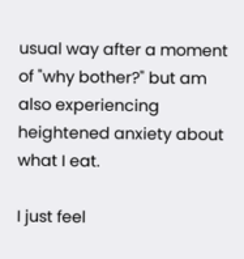usual way after a moment of "why bother?" but am also experiencing heightened anxiety about what I eat.

I just feel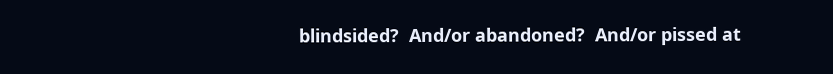blindsided?  And/or abandoned?  And/or pissed at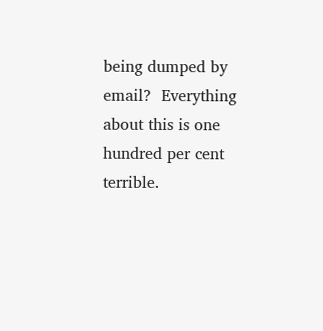being dumped by email?  Everything about this is one hundred per cent terrible.